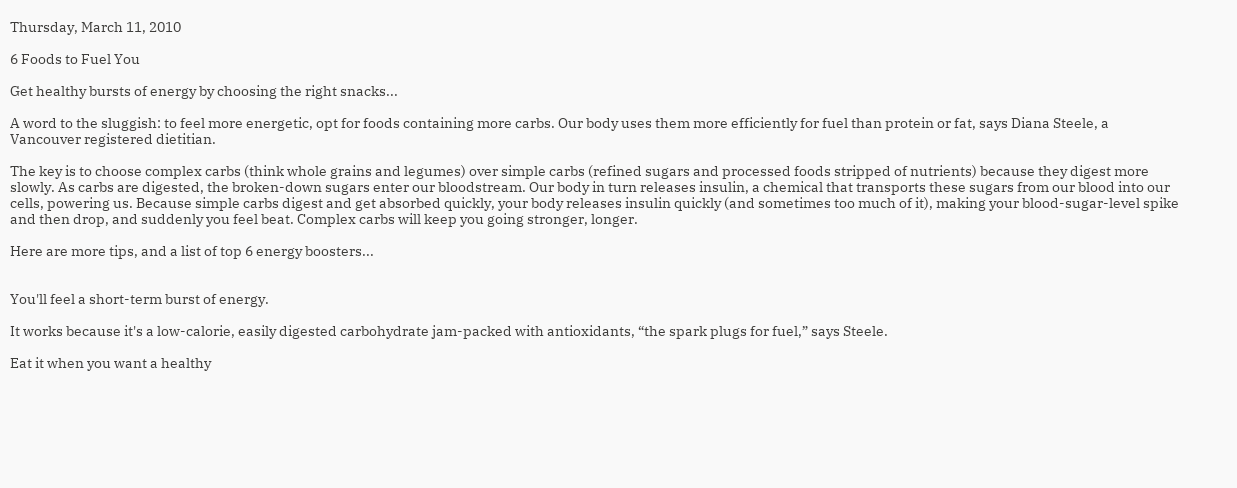Thursday, March 11, 2010

6 Foods to Fuel You

Get healthy bursts of energy by choosing the right snacks...

A word to the sluggish: to feel more energetic, opt for foods containing more carbs. Our body uses them more efficiently for fuel than protein or fat, says Diana Steele, a Vancouver registered dietitian.

The key is to choose complex carbs (think whole grains and legumes) over simple carbs (refined sugars and processed foods stripped of nutrients) because they digest more slowly. As carbs are digested, the broken-down sugars enter our bloodstream. Our body in turn releases insulin, a chemical that transports these sugars from our blood into our cells, powering us. Because simple carbs digest and get absorbed quickly, your body releases insulin quickly (and sometimes too much of it), making your blood-sugar-level spike and then drop, and suddenly you feel beat. Complex carbs will keep you going stronger, longer.

Here are more tips, and a list of top 6 energy boosters...


You'll feel a short-term burst of energy.

It works because it's a low-calorie, easily digested carbohydrate jam-packed with antioxidants, “the spark plugs for fuel,” says Steele.

Eat it when you want a healthy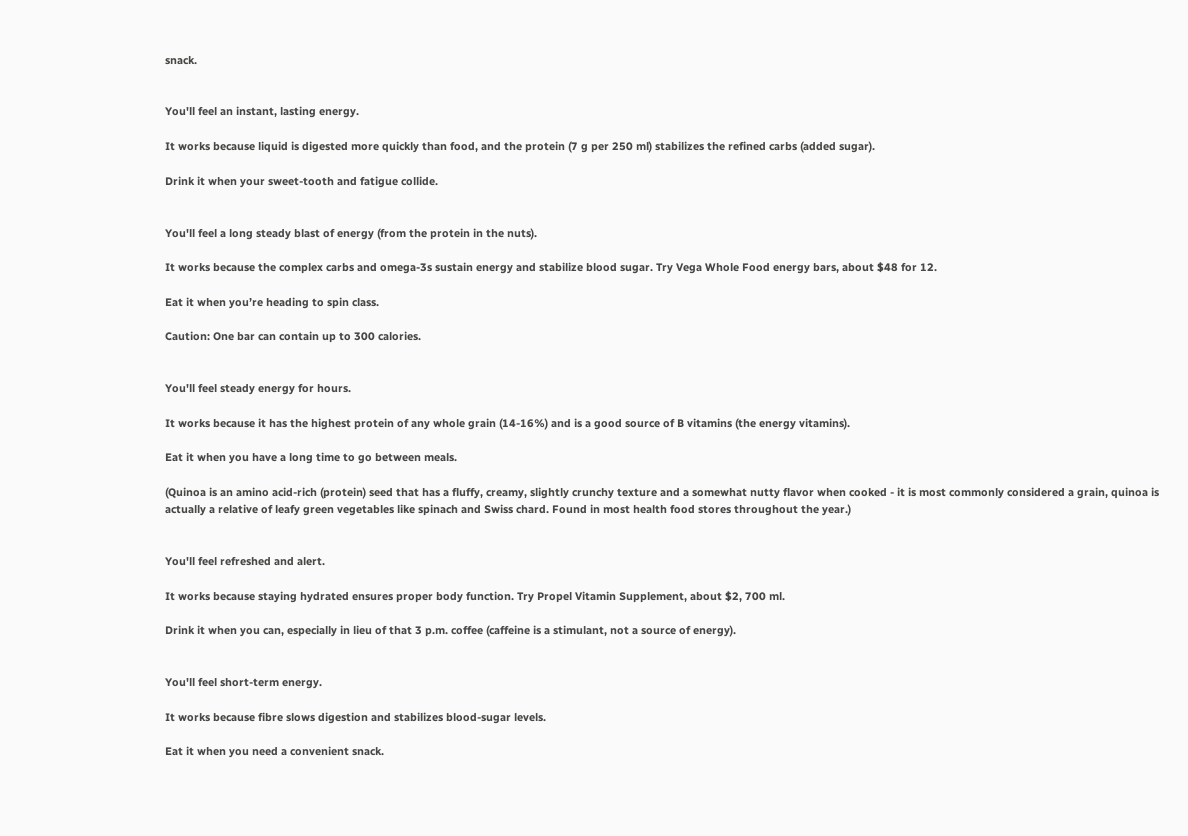snack.


You'll feel an instant, lasting energy.

It works because liquid is digested more quickly than food, and the protein (7 g per 250 ml) stabilizes the refined carbs (added sugar).

Drink it when your sweet-tooth and fatigue collide.


You'll feel a long steady blast of energy (from the protein in the nuts).

It works because the complex carbs and omega-3s sustain energy and stabilize blood sugar. Try Vega Whole Food energy bars, about $48 for 12.

Eat it when you’re heading to spin class.

Caution: One bar can contain up to 300 calories.


You'll feel steady energy for hours.

It works because it has the highest protein of any whole grain (14-16%) and is a good source of B vitamins (the energy vitamins).

Eat it when you have a long time to go between meals.

(Quinoa is an amino acid-rich (protein) seed that has a fluffy, creamy, slightly crunchy texture and a somewhat nutty flavor when cooked - it is most commonly considered a grain, quinoa is actually a relative of leafy green vegetables like spinach and Swiss chard. Found in most health food stores throughout the year.)


You'll feel refreshed and alert.

It works because staying hydrated ensures proper body function. Try Propel Vitamin Supplement, about $2, 700 ml.

Drink it when you can, especially in lieu of that 3 p.m. coffee (caffeine is a stimulant, not a source of energy).


You'll feel short-term energy.

It works because fibre slows digestion and stabilizes blood-sugar levels.

Eat it when you need a convenient snack.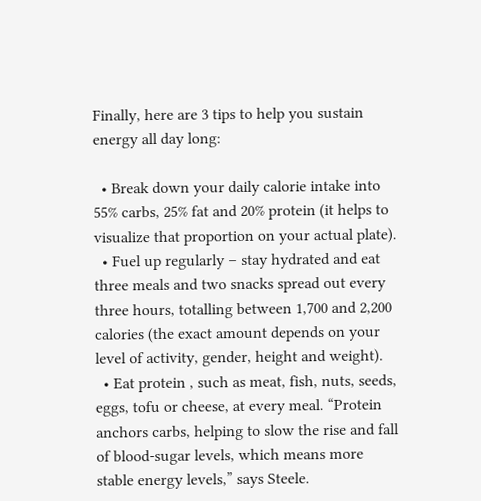Finally, here are 3 tips to help you sustain energy all day long:

  • Break down your daily calorie intake into 55% carbs, 25% fat and 20% protein (it helps to visualize that proportion on your actual plate).
  • Fuel up regularly – stay hydrated and eat three meals and two snacks spread out every three hours, totalling between 1,700 and 2,200 calories (the exact amount depends on your level of activity, gender, height and weight).
  • Eat protein , such as meat, fish, nuts, seeds, eggs, tofu or cheese, at every meal. “Protein anchors carbs, helping to slow the rise and fall of blood-sugar levels, which means more stable energy levels,” says Steele.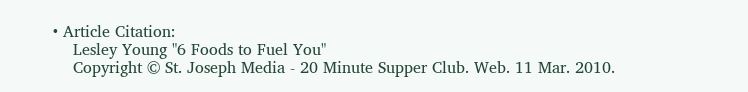• Article Citation:
    Lesley Young "6 Foods to Fuel You"
    Copyright © St. Joseph Media - 20 Minute Supper Club. Web. 11 Mar. 2010.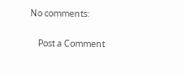No comments:

    Post a Comment